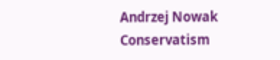Andrzej Nowak Conservatism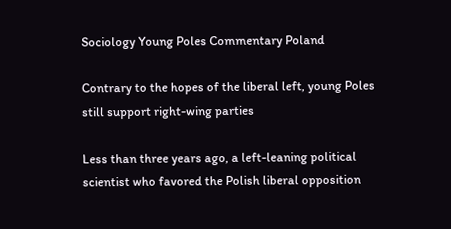Sociology Young Poles Commentary Poland

Contrary to the hopes of the liberal left, young Poles still support right-wing parties

Less than three years ago, a left-leaning political scientist who favored the Polish liberal opposition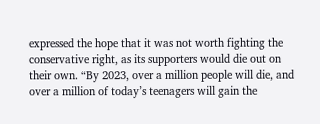expressed the hope that it was not worth fighting the conservative right, as its supporters would die out on their own. “By 2023, over a million people will die, and over a million of today’s teenagers will gain the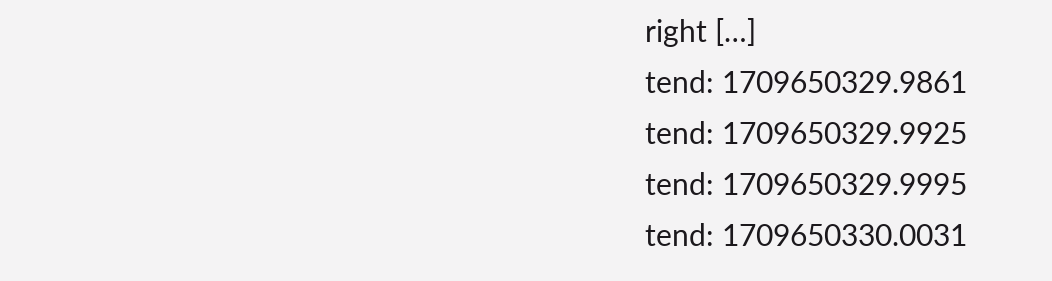right […]
tend: 1709650329.9861
tend: 1709650329.9925
tend: 1709650329.9995
tend: 1709650330.0031